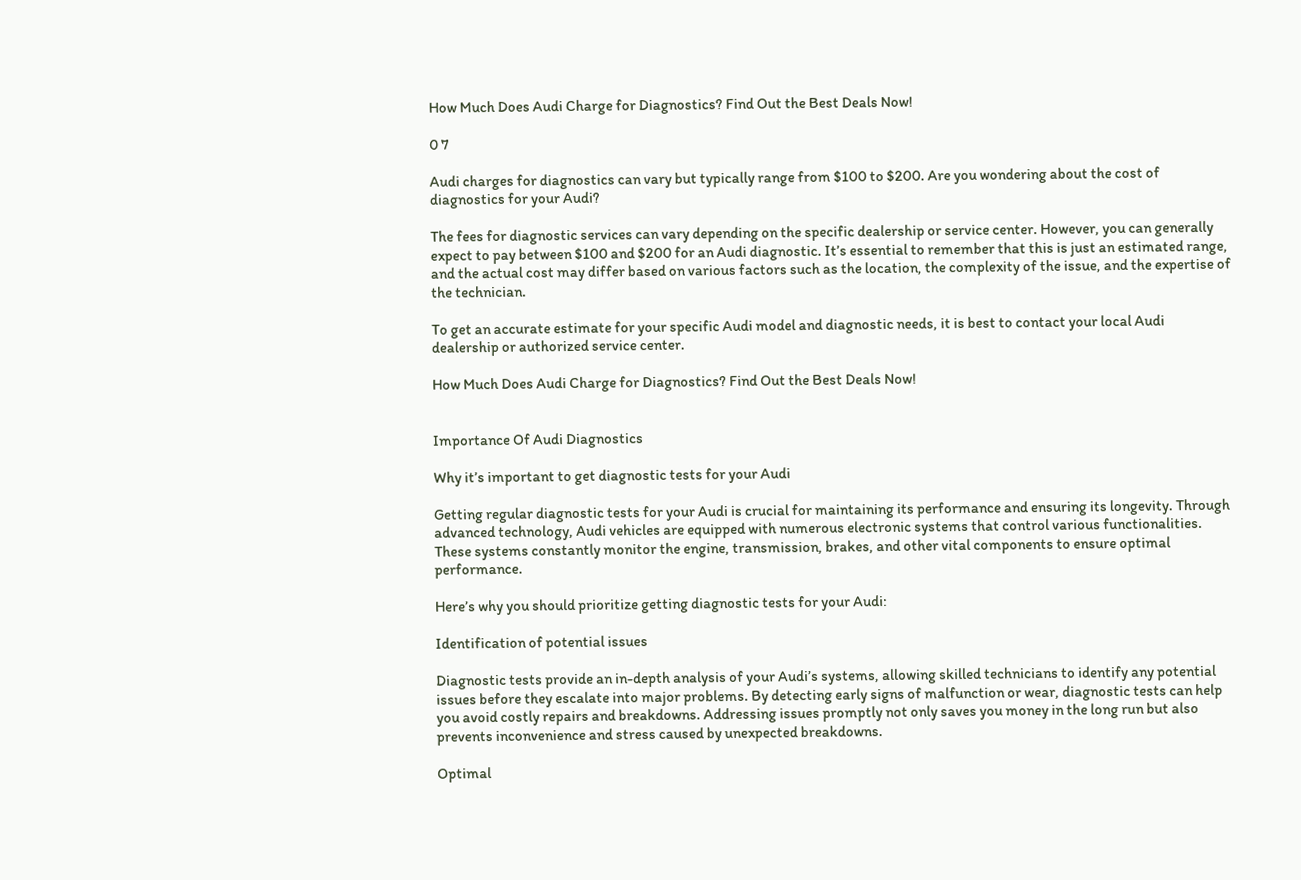How Much Does Audi Charge for Diagnostics? Find Out the Best Deals Now!

0 7

Audi charges for diagnostics can vary but typically range from $100 to $200. Are you wondering about the cost of diagnostics for your Audi?

The fees for diagnostic services can vary depending on the specific dealership or service center. However, you can generally expect to pay between $100 and $200 for an Audi diagnostic. It’s essential to remember that this is just an estimated range, and the actual cost may differ based on various factors such as the location, the complexity of the issue, and the expertise of the technician.

To get an accurate estimate for your specific Audi model and diagnostic needs, it is best to contact your local Audi dealership or authorized service center.

How Much Does Audi Charge for Diagnostics? Find Out the Best Deals Now!


Importance Of Audi Diagnostics

Why it’s important to get diagnostic tests for your Audi

Getting regular diagnostic tests for your Audi is crucial for maintaining its performance and ensuring its longevity. Through advanced technology, Audi vehicles are equipped with numerous electronic systems that control various functionalities. These systems constantly monitor the engine, transmission, brakes, and other vital components to ensure optimal performance.

Here’s why you should prioritize getting diagnostic tests for your Audi:

Identification of potential issues

Diagnostic tests provide an in-depth analysis of your Audi’s systems, allowing skilled technicians to identify any potential issues before they escalate into major problems. By detecting early signs of malfunction or wear, diagnostic tests can help you avoid costly repairs and breakdowns. Addressing issues promptly not only saves you money in the long run but also prevents inconvenience and stress caused by unexpected breakdowns.

Optimal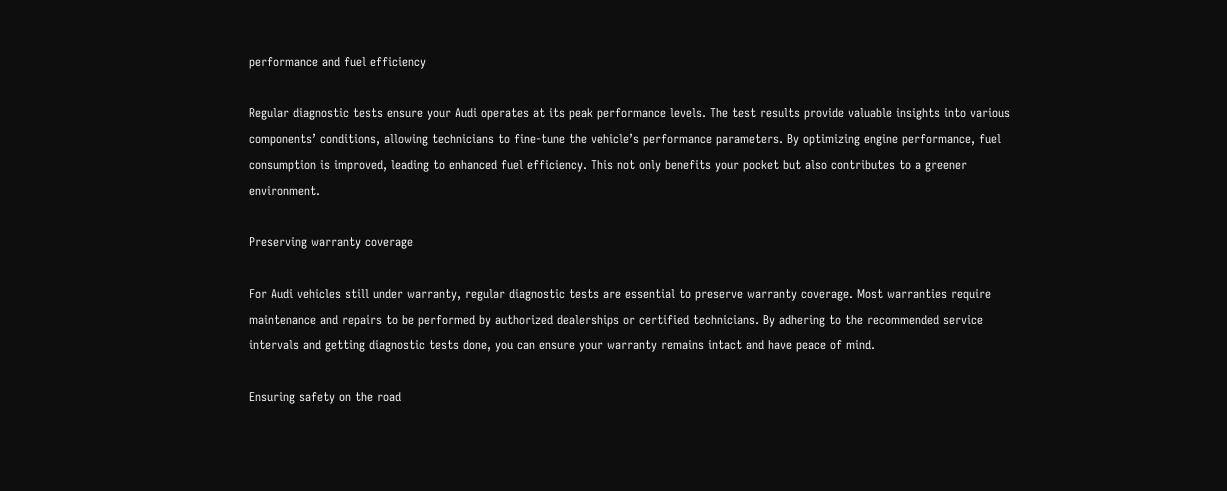performance and fuel efficiency

Regular diagnostic tests ensure your Audi operates at its peak performance levels. The test results provide valuable insights into various components’ conditions, allowing technicians to fine-tune the vehicle’s performance parameters. By optimizing engine performance, fuel consumption is improved, leading to enhanced fuel efficiency. This not only benefits your pocket but also contributes to a greener environment.

Preserving warranty coverage

For Audi vehicles still under warranty, regular diagnostic tests are essential to preserve warranty coverage. Most warranties require maintenance and repairs to be performed by authorized dealerships or certified technicians. By adhering to the recommended service intervals and getting diagnostic tests done, you can ensure your warranty remains intact and have peace of mind.

Ensuring safety on the road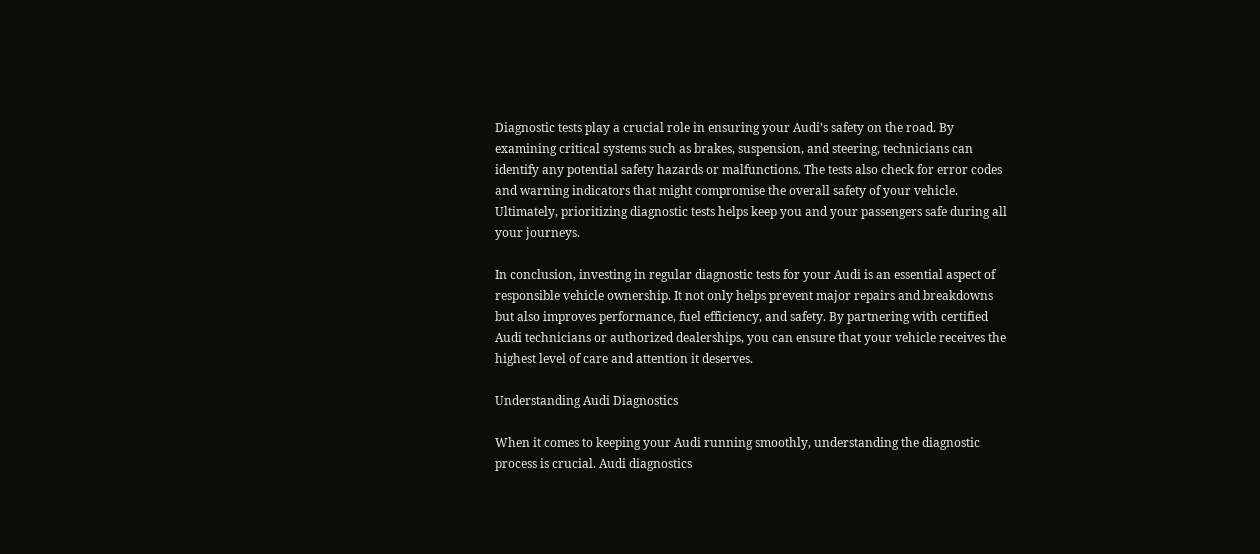Diagnostic tests play a crucial role in ensuring your Audi’s safety on the road. By examining critical systems such as brakes, suspension, and steering, technicians can identify any potential safety hazards or malfunctions. The tests also check for error codes and warning indicators that might compromise the overall safety of your vehicle. Ultimately, prioritizing diagnostic tests helps keep you and your passengers safe during all your journeys.

In conclusion, investing in regular diagnostic tests for your Audi is an essential aspect of responsible vehicle ownership. It not only helps prevent major repairs and breakdowns but also improves performance, fuel efficiency, and safety. By partnering with certified Audi technicians or authorized dealerships, you can ensure that your vehicle receives the highest level of care and attention it deserves.

Understanding Audi Diagnostics

When it comes to keeping your Audi running smoothly, understanding the diagnostic process is crucial. Audi diagnostics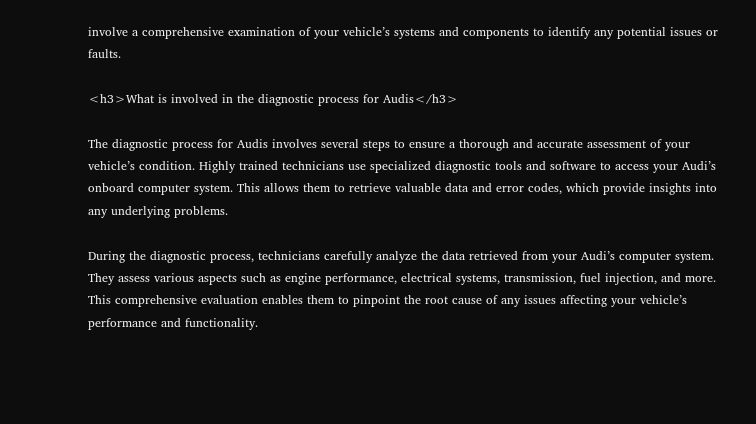involve a comprehensive examination of your vehicle’s systems and components to identify any potential issues or faults.

<h3>What is involved in the diagnostic process for Audis</h3>

The diagnostic process for Audis involves several steps to ensure a thorough and accurate assessment of your vehicle’s condition. Highly trained technicians use specialized diagnostic tools and software to access your Audi’s onboard computer system. This allows them to retrieve valuable data and error codes, which provide insights into any underlying problems.

During the diagnostic process, technicians carefully analyze the data retrieved from your Audi’s computer system. They assess various aspects such as engine performance, electrical systems, transmission, fuel injection, and more. This comprehensive evaluation enables them to pinpoint the root cause of any issues affecting your vehicle’s performance and functionality.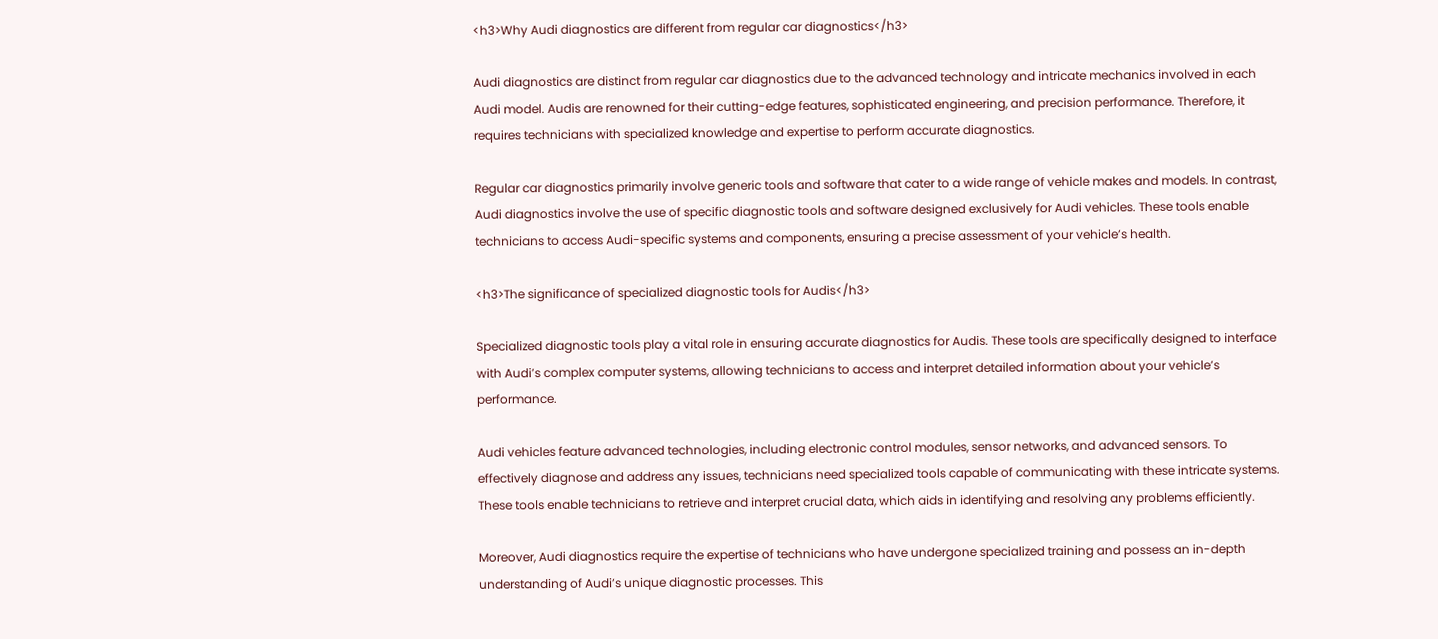<h3>Why Audi diagnostics are different from regular car diagnostics</h3>

Audi diagnostics are distinct from regular car diagnostics due to the advanced technology and intricate mechanics involved in each Audi model. Audis are renowned for their cutting-edge features, sophisticated engineering, and precision performance. Therefore, it requires technicians with specialized knowledge and expertise to perform accurate diagnostics.

Regular car diagnostics primarily involve generic tools and software that cater to a wide range of vehicle makes and models. In contrast, Audi diagnostics involve the use of specific diagnostic tools and software designed exclusively for Audi vehicles. These tools enable technicians to access Audi-specific systems and components, ensuring a precise assessment of your vehicle’s health.

<h3>The significance of specialized diagnostic tools for Audis</h3>

Specialized diagnostic tools play a vital role in ensuring accurate diagnostics for Audis. These tools are specifically designed to interface with Audi’s complex computer systems, allowing technicians to access and interpret detailed information about your vehicle’s performance.

Audi vehicles feature advanced technologies, including electronic control modules, sensor networks, and advanced sensors. To effectively diagnose and address any issues, technicians need specialized tools capable of communicating with these intricate systems. These tools enable technicians to retrieve and interpret crucial data, which aids in identifying and resolving any problems efficiently.

Moreover, Audi diagnostics require the expertise of technicians who have undergone specialized training and possess an in-depth understanding of Audi’s unique diagnostic processes. This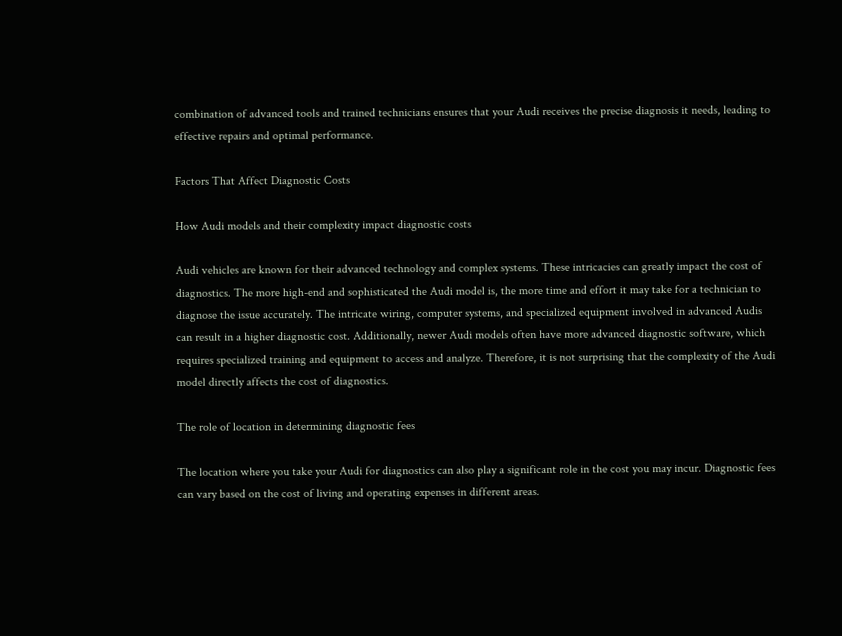combination of advanced tools and trained technicians ensures that your Audi receives the precise diagnosis it needs, leading to effective repairs and optimal performance.

Factors That Affect Diagnostic Costs

How Audi models and their complexity impact diagnostic costs

Audi vehicles are known for their advanced technology and complex systems. These intricacies can greatly impact the cost of diagnostics. The more high-end and sophisticated the Audi model is, the more time and effort it may take for a technician to diagnose the issue accurately. The intricate wiring, computer systems, and specialized equipment involved in advanced Audis can result in a higher diagnostic cost. Additionally, newer Audi models often have more advanced diagnostic software, which requires specialized training and equipment to access and analyze. Therefore, it is not surprising that the complexity of the Audi model directly affects the cost of diagnostics.

The role of location in determining diagnostic fees

The location where you take your Audi for diagnostics can also play a significant role in the cost you may incur. Diagnostic fees can vary based on the cost of living and operating expenses in different areas.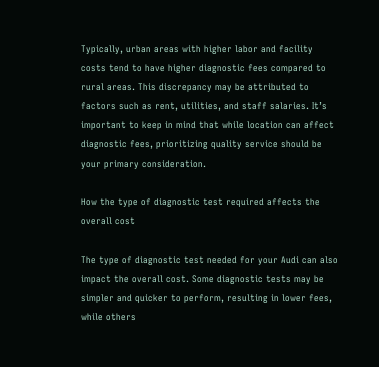Typically, urban areas with higher labor and facility costs tend to have higher diagnostic fees compared to rural areas. This discrepancy may be attributed to factors such as rent, utilities, and staff salaries. It’s important to keep in mind that while location can affect diagnostic fees, prioritizing quality service should be your primary consideration.

How the type of diagnostic test required affects the overall cost

The type of diagnostic test needed for your Audi can also impact the overall cost. Some diagnostic tests may be simpler and quicker to perform, resulting in lower fees, while others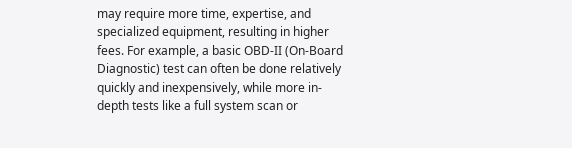may require more time, expertise, and specialized equipment, resulting in higher fees. For example, a basic OBD-II (On-Board Diagnostic) test can often be done relatively quickly and inexpensively, while more in-depth tests like a full system scan or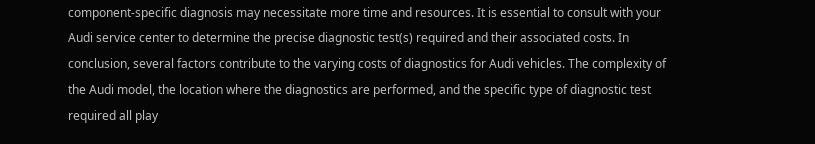component-specific diagnosis may necessitate more time and resources. It is essential to consult with your Audi service center to determine the precise diagnostic test(s) required and their associated costs. In conclusion, several factors contribute to the varying costs of diagnostics for Audi vehicles. The complexity of the Audi model, the location where the diagnostics are performed, and the specific type of diagnostic test required all play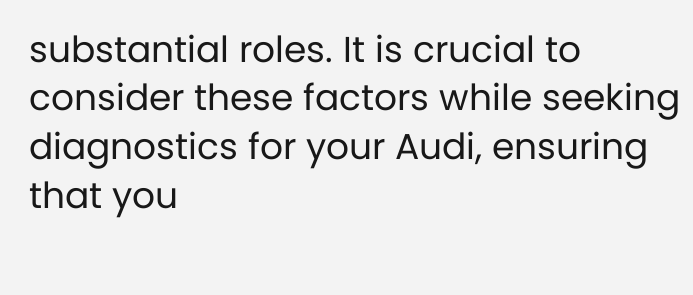substantial roles. It is crucial to consider these factors while seeking diagnostics for your Audi, ensuring that you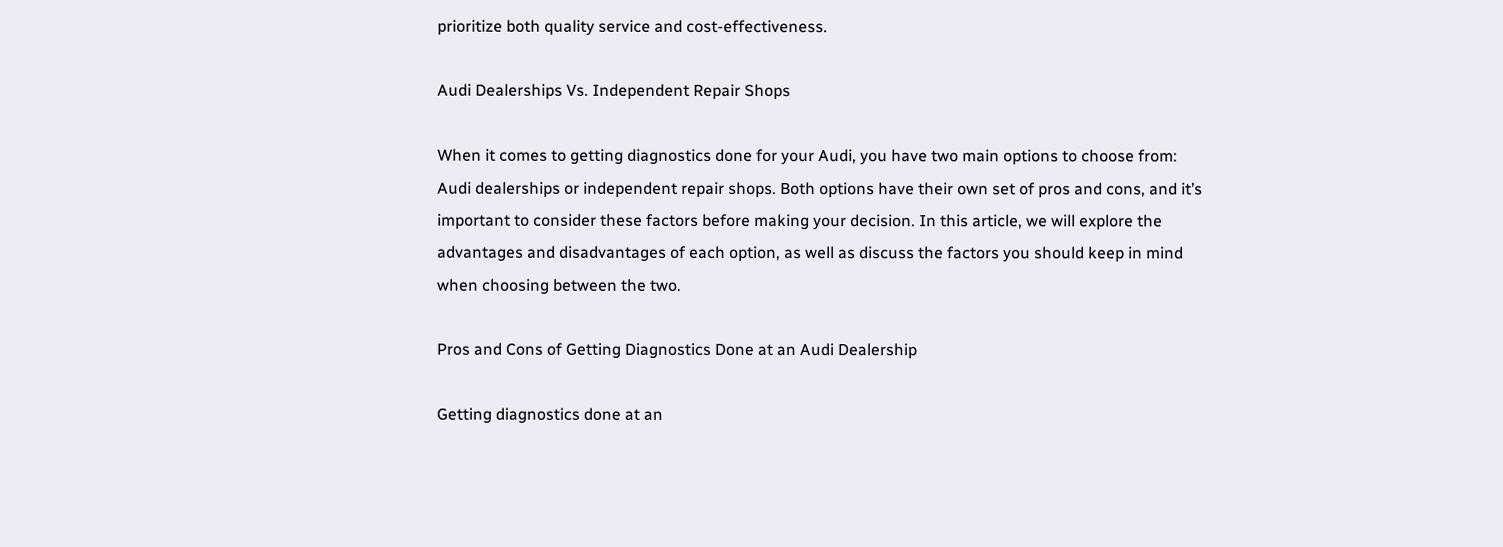prioritize both quality service and cost-effectiveness.

Audi Dealerships Vs. Independent Repair Shops

When it comes to getting diagnostics done for your Audi, you have two main options to choose from: Audi dealerships or independent repair shops. Both options have their own set of pros and cons, and it’s important to consider these factors before making your decision. In this article, we will explore the advantages and disadvantages of each option, as well as discuss the factors you should keep in mind when choosing between the two.

Pros and Cons of Getting Diagnostics Done at an Audi Dealership

Getting diagnostics done at an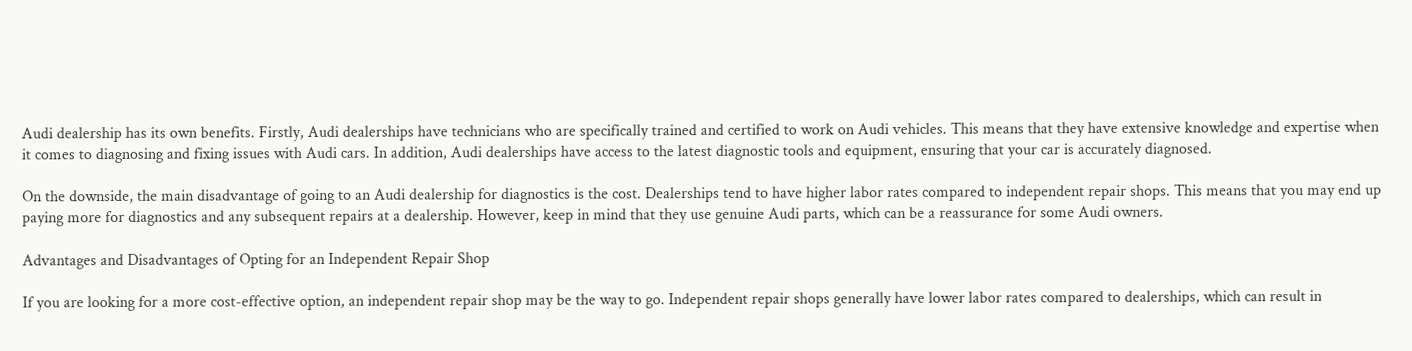Audi dealership has its own benefits. Firstly, Audi dealerships have technicians who are specifically trained and certified to work on Audi vehicles. This means that they have extensive knowledge and expertise when it comes to diagnosing and fixing issues with Audi cars. In addition, Audi dealerships have access to the latest diagnostic tools and equipment, ensuring that your car is accurately diagnosed.

On the downside, the main disadvantage of going to an Audi dealership for diagnostics is the cost. Dealerships tend to have higher labor rates compared to independent repair shops. This means that you may end up paying more for diagnostics and any subsequent repairs at a dealership. However, keep in mind that they use genuine Audi parts, which can be a reassurance for some Audi owners.

Advantages and Disadvantages of Opting for an Independent Repair Shop

If you are looking for a more cost-effective option, an independent repair shop may be the way to go. Independent repair shops generally have lower labor rates compared to dealerships, which can result in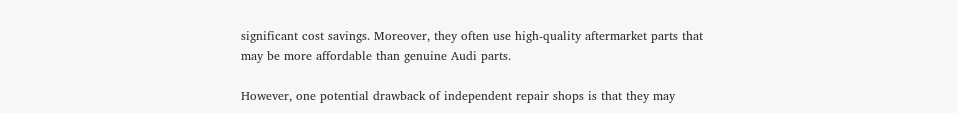significant cost savings. Moreover, they often use high-quality aftermarket parts that may be more affordable than genuine Audi parts.

However, one potential drawback of independent repair shops is that they may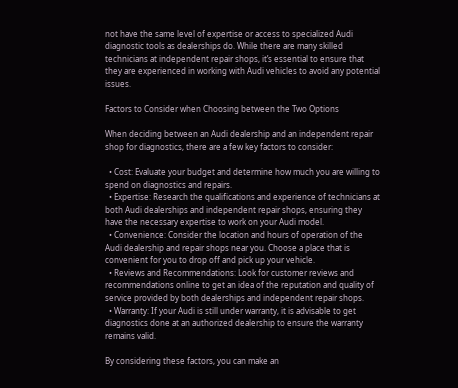not have the same level of expertise or access to specialized Audi diagnostic tools as dealerships do. While there are many skilled technicians at independent repair shops, it’s essential to ensure that they are experienced in working with Audi vehicles to avoid any potential issues.

Factors to Consider when Choosing between the Two Options

When deciding between an Audi dealership and an independent repair shop for diagnostics, there are a few key factors to consider:

  • Cost: Evaluate your budget and determine how much you are willing to spend on diagnostics and repairs.
  • Expertise: Research the qualifications and experience of technicians at both Audi dealerships and independent repair shops, ensuring they have the necessary expertise to work on your Audi model.
  • Convenience: Consider the location and hours of operation of the Audi dealership and repair shops near you. Choose a place that is convenient for you to drop off and pick up your vehicle.
  • Reviews and Recommendations: Look for customer reviews and recommendations online to get an idea of the reputation and quality of service provided by both dealerships and independent repair shops.
  • Warranty: If your Audi is still under warranty, it is advisable to get diagnostics done at an authorized dealership to ensure the warranty remains valid.

By considering these factors, you can make an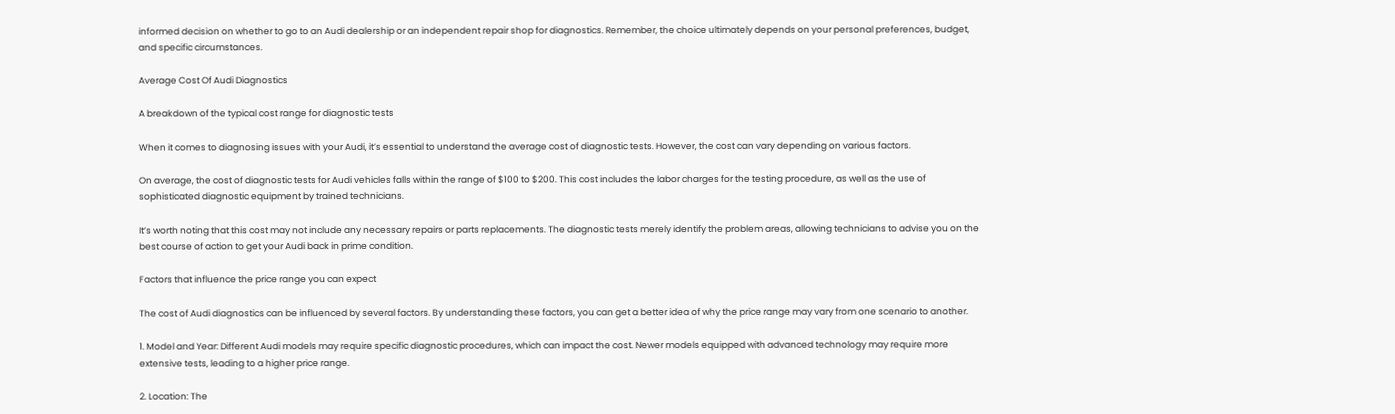informed decision on whether to go to an Audi dealership or an independent repair shop for diagnostics. Remember, the choice ultimately depends on your personal preferences, budget, and specific circumstances.

Average Cost Of Audi Diagnostics

A breakdown of the typical cost range for diagnostic tests

When it comes to diagnosing issues with your Audi, it’s essential to understand the average cost of diagnostic tests. However, the cost can vary depending on various factors.

On average, the cost of diagnostic tests for Audi vehicles falls within the range of $100 to $200. This cost includes the labor charges for the testing procedure, as well as the use of sophisticated diagnostic equipment by trained technicians.

It’s worth noting that this cost may not include any necessary repairs or parts replacements. The diagnostic tests merely identify the problem areas, allowing technicians to advise you on the best course of action to get your Audi back in prime condition.

Factors that influence the price range you can expect

The cost of Audi diagnostics can be influenced by several factors. By understanding these factors, you can get a better idea of why the price range may vary from one scenario to another.

1. Model and Year: Different Audi models may require specific diagnostic procedures, which can impact the cost. Newer models equipped with advanced technology may require more extensive tests, leading to a higher price range.

2. Location: The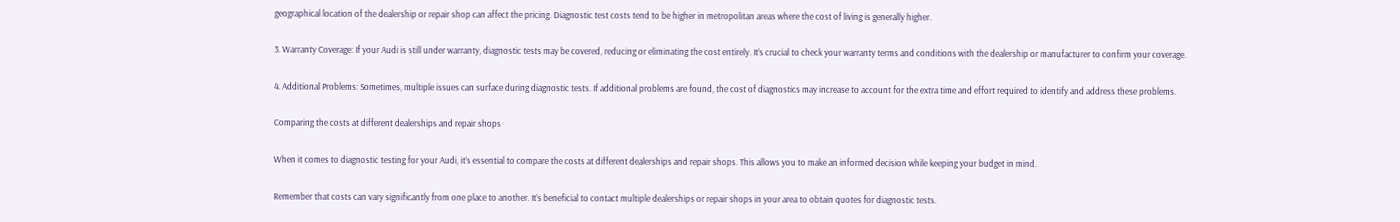geographical location of the dealership or repair shop can affect the pricing. Diagnostic test costs tend to be higher in metropolitan areas where the cost of living is generally higher.

3. Warranty Coverage: If your Audi is still under warranty, diagnostic tests may be covered, reducing or eliminating the cost entirely. It’s crucial to check your warranty terms and conditions with the dealership or manufacturer to confirm your coverage.

4. Additional Problems: Sometimes, multiple issues can surface during diagnostic tests. If additional problems are found, the cost of diagnostics may increase to account for the extra time and effort required to identify and address these problems.

Comparing the costs at different dealerships and repair shops

When it comes to diagnostic testing for your Audi, it’s essential to compare the costs at different dealerships and repair shops. This allows you to make an informed decision while keeping your budget in mind.

Remember that costs can vary significantly from one place to another. It’s beneficial to contact multiple dealerships or repair shops in your area to obtain quotes for diagnostic tests.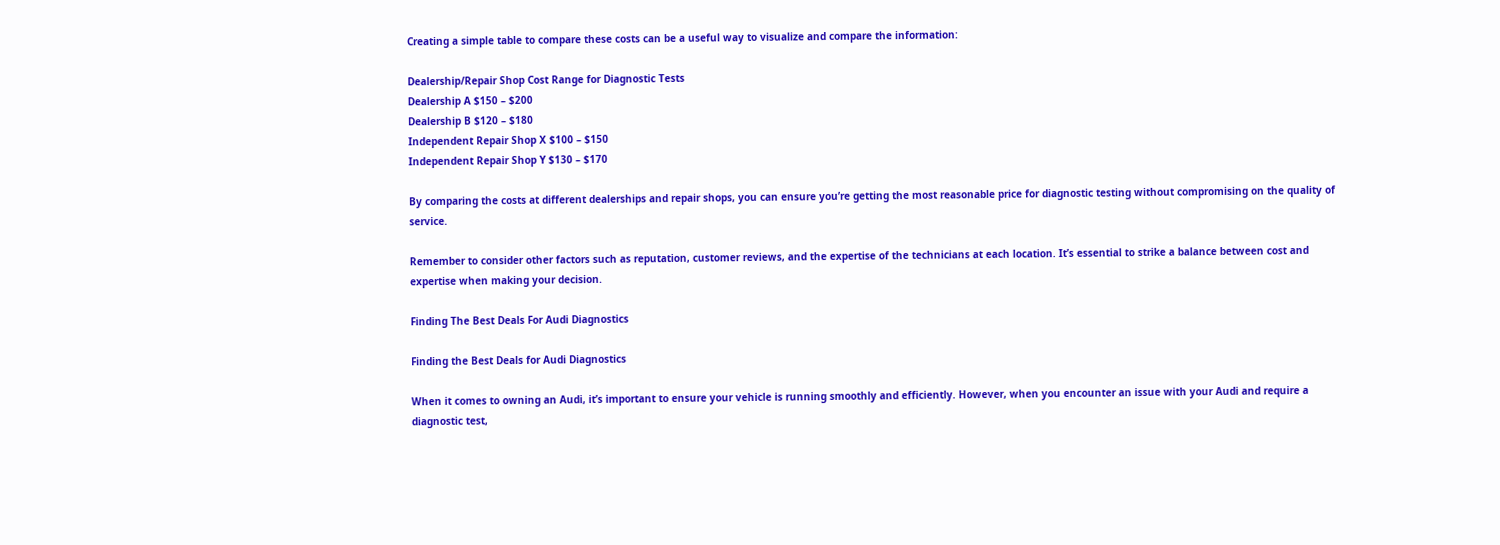Creating a simple table to compare these costs can be a useful way to visualize and compare the information:

Dealership/Repair Shop Cost Range for Diagnostic Tests
Dealership A $150 – $200
Dealership B $120 – $180
Independent Repair Shop X $100 – $150
Independent Repair Shop Y $130 – $170

By comparing the costs at different dealerships and repair shops, you can ensure you’re getting the most reasonable price for diagnostic testing without compromising on the quality of service.

Remember to consider other factors such as reputation, customer reviews, and the expertise of the technicians at each location. It’s essential to strike a balance between cost and expertise when making your decision.

Finding The Best Deals For Audi Diagnostics

Finding the Best Deals for Audi Diagnostics

When it comes to owning an Audi, it’s important to ensure your vehicle is running smoothly and efficiently. However, when you encounter an issue with your Audi and require a diagnostic test,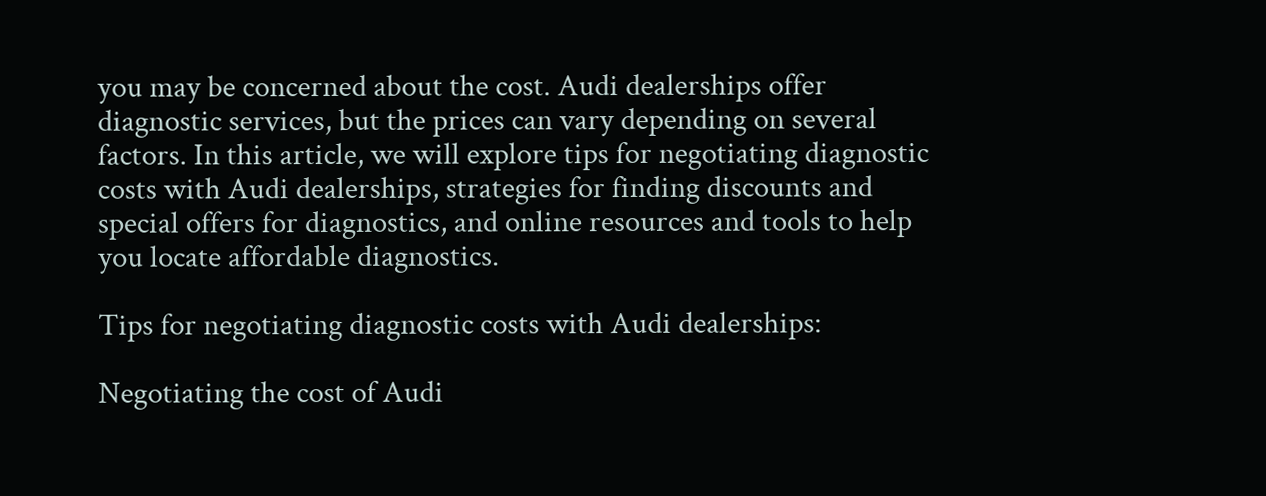you may be concerned about the cost. Audi dealerships offer diagnostic services, but the prices can vary depending on several factors. In this article, we will explore tips for negotiating diagnostic costs with Audi dealerships, strategies for finding discounts and special offers for diagnostics, and online resources and tools to help you locate affordable diagnostics.

Tips for negotiating diagnostic costs with Audi dealerships:

Negotiating the cost of Audi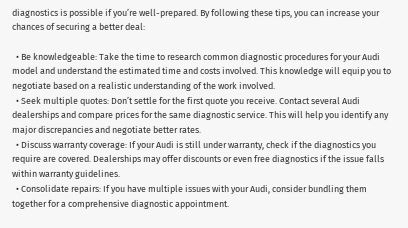diagnostics is possible if you’re well-prepared. By following these tips, you can increase your chances of securing a better deal:

  • Be knowledgeable: Take the time to research common diagnostic procedures for your Audi model and understand the estimated time and costs involved. This knowledge will equip you to negotiate based on a realistic understanding of the work involved.
  • Seek multiple quotes: Don’t settle for the first quote you receive. Contact several Audi dealerships and compare prices for the same diagnostic service. This will help you identify any major discrepancies and negotiate better rates.
  • Discuss warranty coverage: If your Audi is still under warranty, check if the diagnostics you require are covered. Dealerships may offer discounts or even free diagnostics if the issue falls within warranty guidelines.
  • Consolidate repairs: If you have multiple issues with your Audi, consider bundling them together for a comprehensive diagnostic appointment.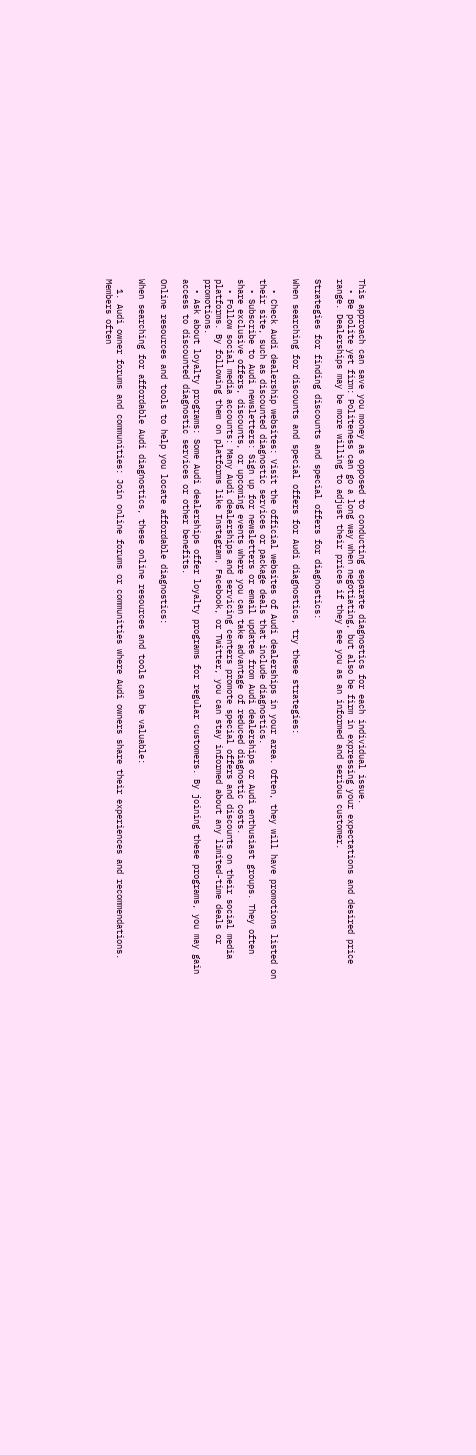This approach can save you money as opposed to conducting separate diagnostics for each individual issue.
  • Be polite yet firm: Politeness can go a long way when negotiating, but also be firm in expressing your expectations and desired price range. Dealerships may be more willing to adjust their prices if they see you as an informed and serious customer.

Strategies for finding discounts and special offers for diagnostics:

When searching for discounts and special offers for Audi diagnostics, try these strategies:

  • Check Audi dealership websites: Visit the official websites of Audi dealerships in your area. Often, they will have promotions listed on their site, such as discounted diagnostic services or package deals that include diagnostics.
  • Subscribe to Audi newsletters: Sign up for newsletters or email updates from Audi dealerships or Audi enthusiast groups. They often share exclusive offers, discounts, or upcoming events where you can take advantage of reduced diagnostic costs.
  • Follow social media accounts: Many Audi dealerships and servicing centers promote special offers and discounts on their social media platforms. By following them on platforms like Instagram, Facebook, or Twitter, you can stay informed about any limited-time deals or promotions.
  • Ask about loyalty programs: Some Audi dealerships offer loyalty programs for regular customers. By joining these programs, you may gain access to discounted diagnostic services or other benefits.

Online resources and tools to help you locate affordable diagnostics:

When searching for affordable Audi diagnostics, these online resources and tools can be valuable:

  1. Audi owner forums and communities: Join online forums or communities where Audi owners share their experiences and recommendations. Members often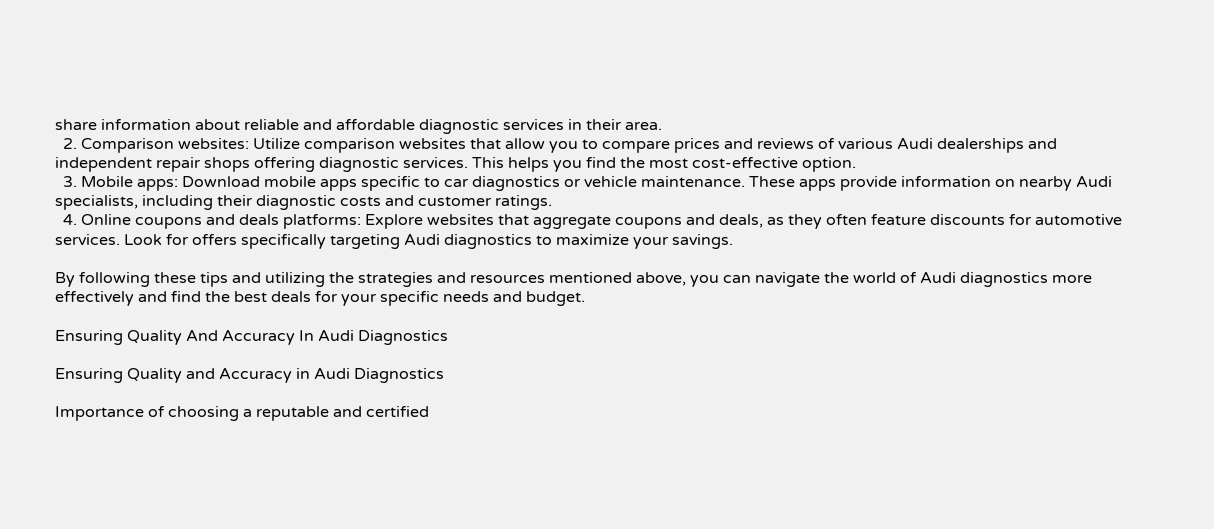share information about reliable and affordable diagnostic services in their area.
  2. Comparison websites: Utilize comparison websites that allow you to compare prices and reviews of various Audi dealerships and independent repair shops offering diagnostic services. This helps you find the most cost-effective option.
  3. Mobile apps: Download mobile apps specific to car diagnostics or vehicle maintenance. These apps provide information on nearby Audi specialists, including their diagnostic costs and customer ratings.
  4. Online coupons and deals platforms: Explore websites that aggregate coupons and deals, as they often feature discounts for automotive services. Look for offers specifically targeting Audi diagnostics to maximize your savings.

By following these tips and utilizing the strategies and resources mentioned above, you can navigate the world of Audi diagnostics more effectively and find the best deals for your specific needs and budget.

Ensuring Quality And Accuracy In Audi Diagnostics

Ensuring Quality and Accuracy in Audi Diagnostics

Importance of choosing a reputable and certified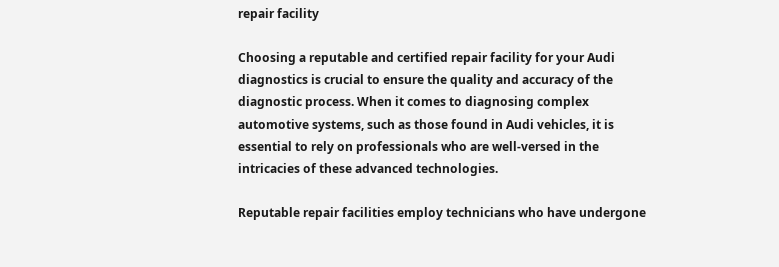repair facility

Choosing a reputable and certified repair facility for your Audi diagnostics is crucial to ensure the quality and accuracy of the diagnostic process. When it comes to diagnosing complex automotive systems, such as those found in Audi vehicles, it is essential to rely on professionals who are well-versed in the intricacies of these advanced technologies.

Reputable repair facilities employ technicians who have undergone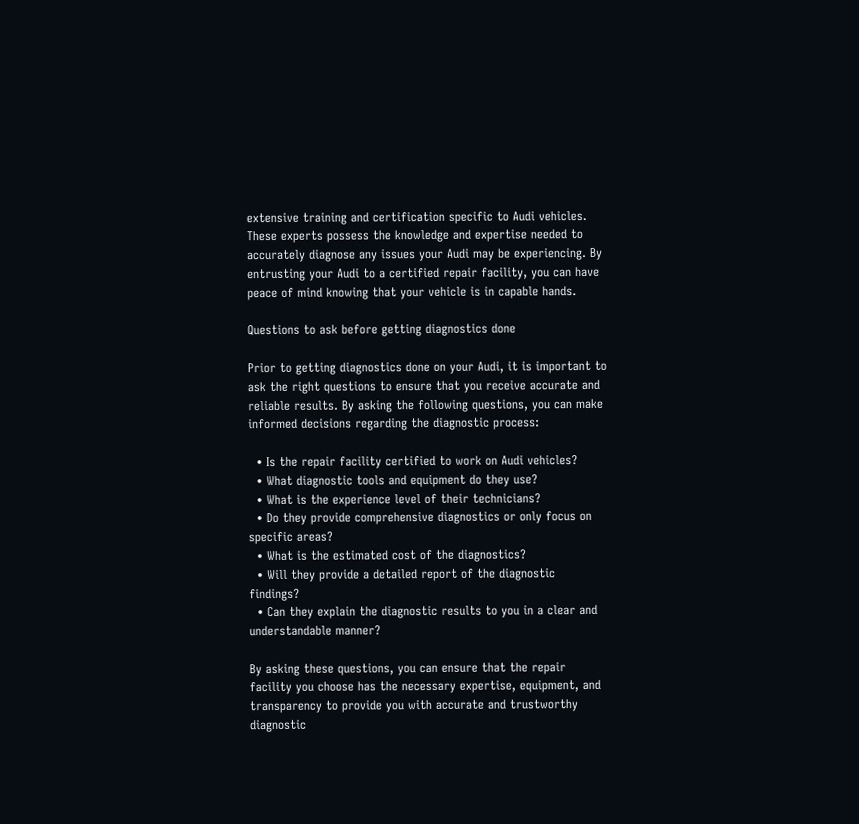extensive training and certification specific to Audi vehicles. These experts possess the knowledge and expertise needed to accurately diagnose any issues your Audi may be experiencing. By entrusting your Audi to a certified repair facility, you can have peace of mind knowing that your vehicle is in capable hands.

Questions to ask before getting diagnostics done

Prior to getting diagnostics done on your Audi, it is important to ask the right questions to ensure that you receive accurate and reliable results. By asking the following questions, you can make informed decisions regarding the diagnostic process:

  • Is the repair facility certified to work on Audi vehicles?
  • What diagnostic tools and equipment do they use?
  • What is the experience level of their technicians?
  • Do they provide comprehensive diagnostics or only focus on specific areas?
  • What is the estimated cost of the diagnostics?
  • Will they provide a detailed report of the diagnostic findings?
  • Can they explain the diagnostic results to you in a clear and understandable manner?

By asking these questions, you can ensure that the repair facility you choose has the necessary expertise, equipment, and transparency to provide you with accurate and trustworthy diagnostic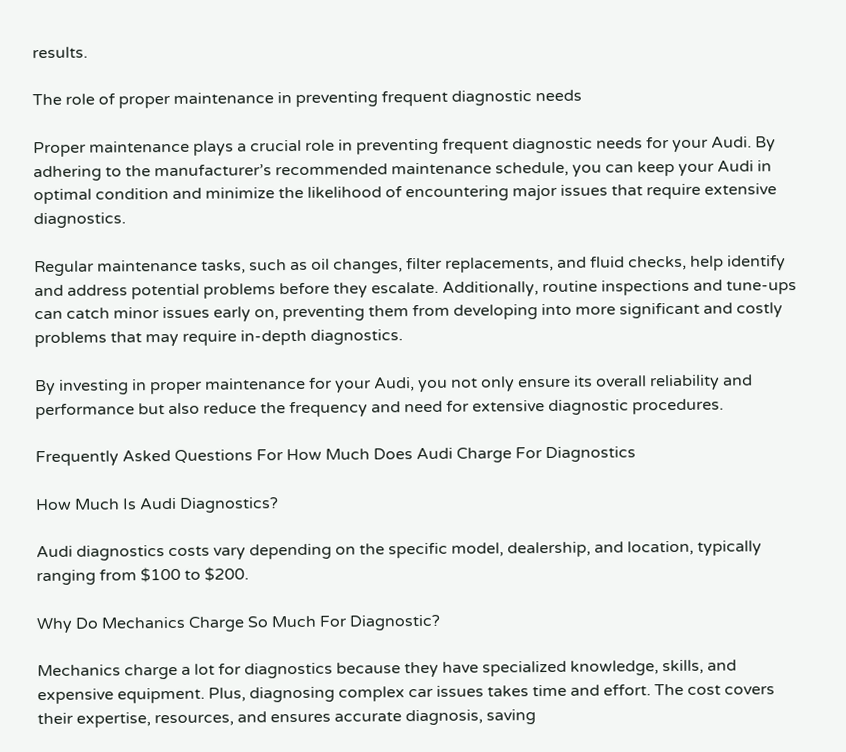results.

The role of proper maintenance in preventing frequent diagnostic needs

Proper maintenance plays a crucial role in preventing frequent diagnostic needs for your Audi. By adhering to the manufacturer’s recommended maintenance schedule, you can keep your Audi in optimal condition and minimize the likelihood of encountering major issues that require extensive diagnostics.

Regular maintenance tasks, such as oil changes, filter replacements, and fluid checks, help identify and address potential problems before they escalate. Additionally, routine inspections and tune-ups can catch minor issues early on, preventing them from developing into more significant and costly problems that may require in-depth diagnostics.

By investing in proper maintenance for your Audi, you not only ensure its overall reliability and performance but also reduce the frequency and need for extensive diagnostic procedures.

Frequently Asked Questions For How Much Does Audi Charge For Diagnostics

How Much Is Audi Diagnostics?

Audi diagnostics costs vary depending on the specific model, dealership, and location, typically ranging from $100 to $200.

Why Do Mechanics Charge So Much For Diagnostic?

Mechanics charge a lot for diagnostics because they have specialized knowledge, skills, and expensive equipment. Plus, diagnosing complex car issues takes time and effort. The cost covers their expertise, resources, and ensures accurate diagnosis, saving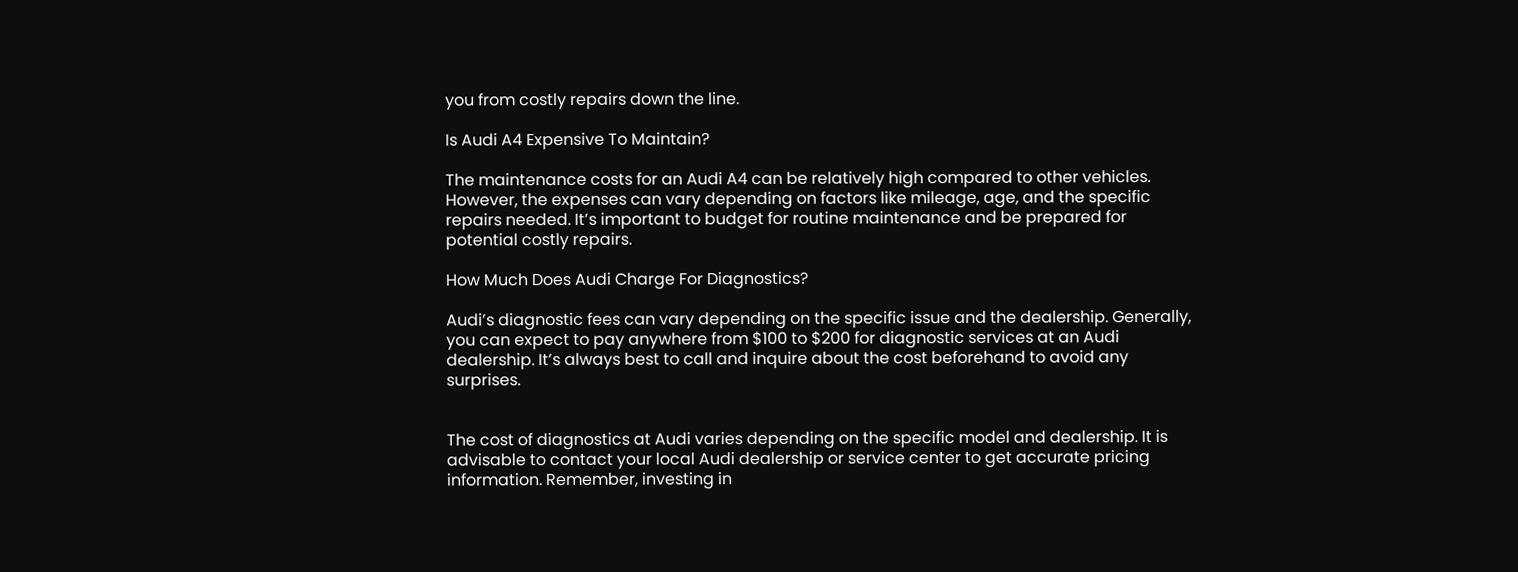you from costly repairs down the line.

Is Audi A4 Expensive To Maintain?

The maintenance costs for an Audi A4 can be relatively high compared to other vehicles. However, the expenses can vary depending on factors like mileage, age, and the specific repairs needed. It’s important to budget for routine maintenance and be prepared for potential costly repairs.

How Much Does Audi Charge For Diagnostics?

Audi’s diagnostic fees can vary depending on the specific issue and the dealership. Generally, you can expect to pay anywhere from $100 to $200 for diagnostic services at an Audi dealership. It’s always best to call and inquire about the cost beforehand to avoid any surprises.


The cost of diagnostics at Audi varies depending on the specific model and dealership. It is advisable to contact your local Audi dealership or service center to get accurate pricing information. Remember, investing in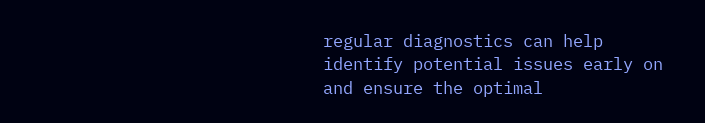regular diagnostics can help identify potential issues early on and ensure the optimal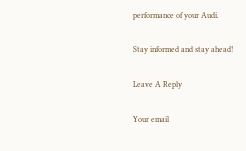performance of your Audi.

Stay informed and stay ahead!

Leave A Reply

Your email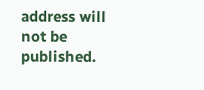address will not be published.